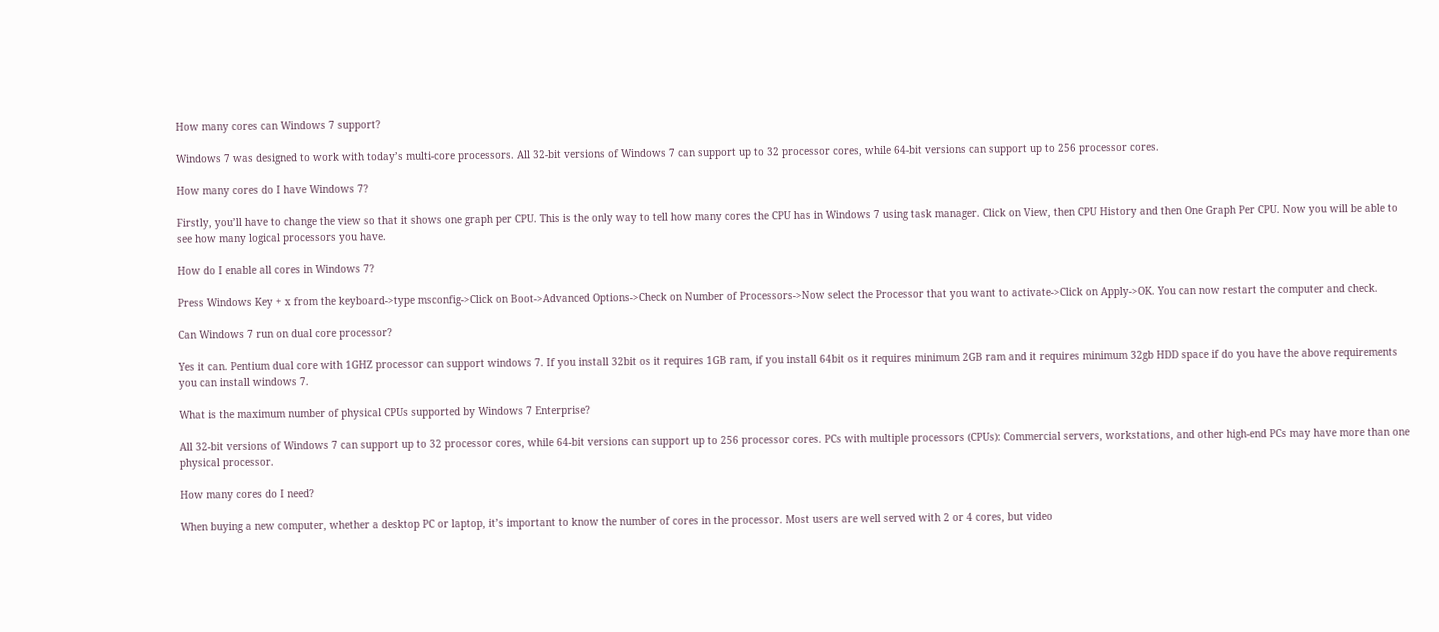How many cores can Windows 7 support?

Windows 7 was designed to work with today’s multi-core processors. All 32-bit versions of Windows 7 can support up to 32 processor cores, while 64‑bit versions can support up to 256 processor cores.

How many cores do I have Windows 7?

Firstly, you’ll have to change the view so that it shows one graph per CPU. This is the only way to tell how many cores the CPU has in Windows 7 using task manager. Click on View, then CPU History and then One Graph Per CPU. Now you will be able to see how many logical processors you have.

How do I enable all cores in Windows 7?

Press Windows Key + x from the keyboard->type msconfig->Click on Boot->Advanced Options->Check on Number of Processors->Now select the Processor that you want to activate->Click on Apply->OK. You can now restart the computer and check.

Can Windows 7 run on dual core processor?

Yes it can. Pentium dual core with 1GHZ processor can support windows 7. If you install 32bit os it requires 1GB ram, if you install 64bit os it requires minimum 2GB ram and it requires minimum 32gb HDD space if do you have the above requirements you can install windows 7.

What is the maximum number of physical CPUs supported by Windows 7 Enterprise?

All 32-bit versions of Windows 7 can support up to 32 processor cores, while 64-bit versions can support up to 256 processor cores. PCs with multiple processors (CPUs): Commercial servers, workstations, and other high-end PCs may have more than one physical processor.

How many cores do I need?

When buying a new computer, whether a desktop PC or laptop, it’s important to know the number of cores in the processor. Most users are well served with 2 or 4 cores, but video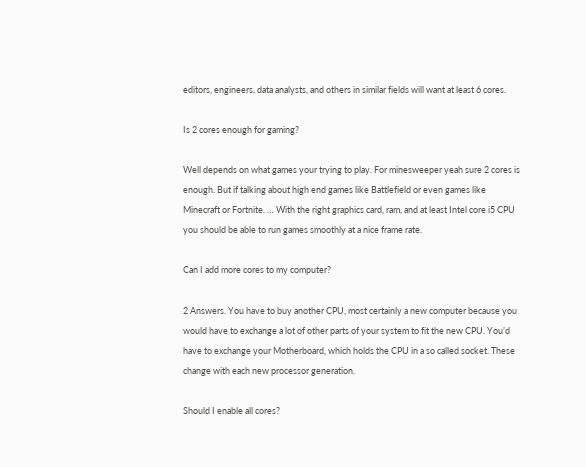editors, engineers, data analysts, and others in similar fields will want at least 6 cores.

Is 2 cores enough for gaming?

Well depends on what games your trying to play. For minesweeper yeah sure 2 cores is enough. But if talking about high end games like Battlefield or even games like Minecraft or Fortnite. … With the right graphics card, ram, and at least Intel core i5 CPU you should be able to run games smoothly at a nice frame rate.

Can I add more cores to my computer?

2 Answers. You have to buy another CPU, most certainly a new computer because you would have to exchange a lot of other parts of your system to fit the new CPU. You’d have to exchange your Motherboard, which holds the CPU in a so called socket. These change with each new processor generation.

Should I enable all cores?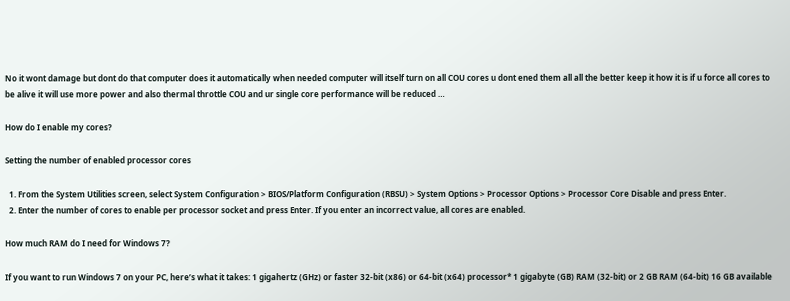No it wont damage but dont do that computer does it automatically when needed computer will itself turn on all COU cores u dont ened them all all the better keep it how it is if u force all cores to be alive it will use more power and also thermal throttle COU and ur single core performance will be reduced …

How do I enable my cores?

Setting the number of enabled processor cores

  1. From the System Utilities screen, select System Configuration > BIOS/Platform Configuration (RBSU) > System Options > Processor Options > Processor Core Disable and press Enter.
  2. Enter the number of cores to enable per processor socket and press Enter. If you enter an incorrect value, all cores are enabled.

How much RAM do I need for Windows 7?

If you want to run Windows 7 on your PC, here’s what it takes: 1 gigahertz (GHz) or faster 32-bit (x86) or 64-bit (x64) processor* 1 gigabyte (GB) RAM (32-bit) or 2 GB RAM (64-bit) 16 GB available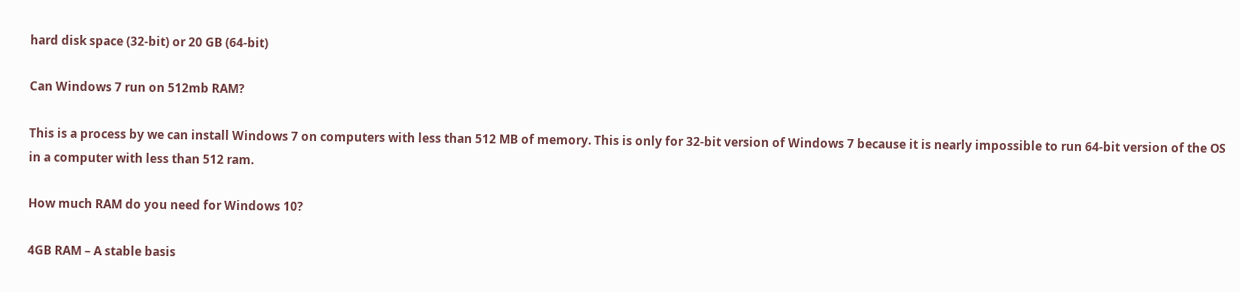hard disk space (32-bit) or 20 GB (64-bit)

Can Windows 7 run on 512mb RAM?

This is a process by we can install Windows 7 on computers with less than 512 MB of memory. This is only for 32-bit version of Windows 7 because it is nearly impossible to run 64-bit version of the OS in a computer with less than 512 ram.

How much RAM do you need for Windows 10?

4GB RAM – A stable basis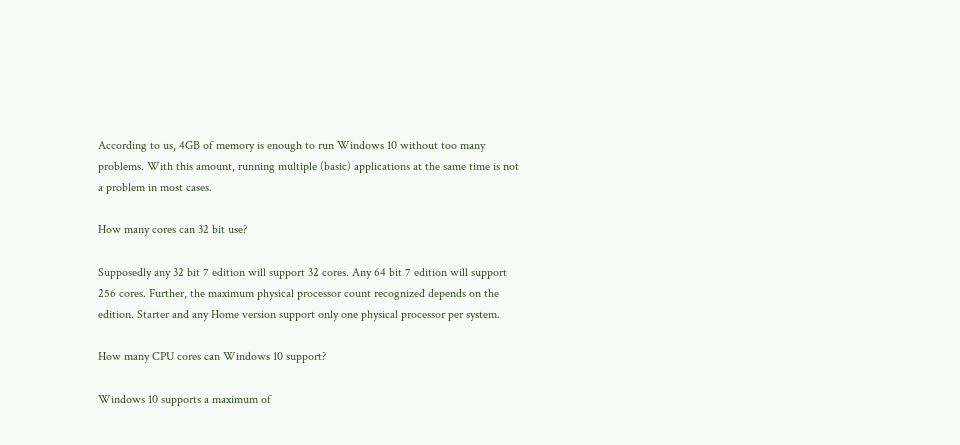According to us, 4GB of memory is enough to run Windows 10 without too many problems. With this amount, running multiple (basic) applications at the same time is not a problem in most cases.

How many cores can 32 bit use?

Supposedly any 32 bit 7 edition will support 32 cores. Any 64 bit 7 edition will support 256 cores. Further, the maximum physical processor count recognized depends on the edition. Starter and any Home version support only one physical processor per system.

How many CPU cores can Windows 10 support?

Windows 10 supports a maximum of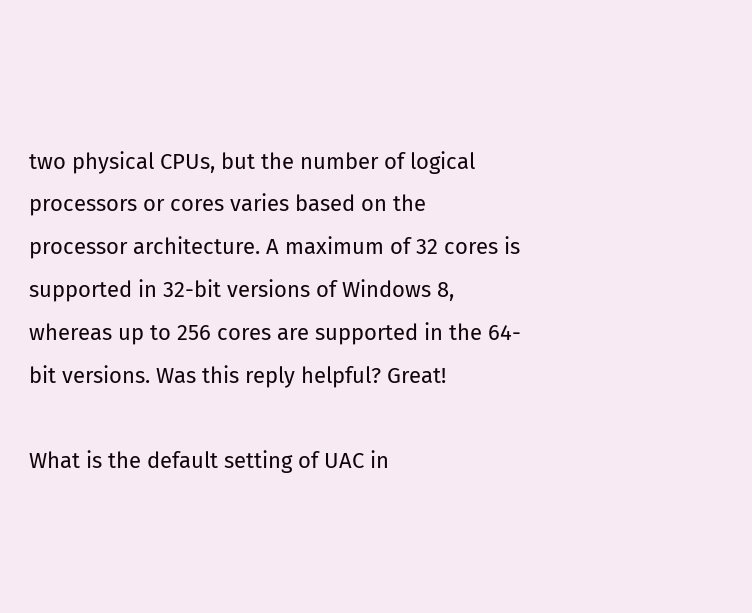two physical CPUs, but the number of logical processors or cores varies based on the processor architecture. A maximum of 32 cores is supported in 32-bit versions of Windows 8, whereas up to 256 cores are supported in the 64-bit versions. Was this reply helpful? Great!

What is the default setting of UAC in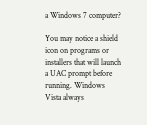a Windows 7 computer?

You may notice a shield icon on programs or installers that will launch a UAC prompt before running. Windows Vista always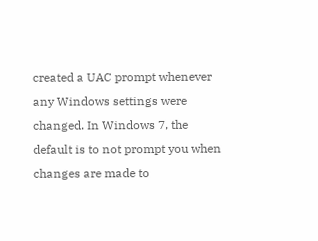created a UAC prompt whenever any Windows settings were changed. In Windows 7, the default is to not prompt you when changes are made to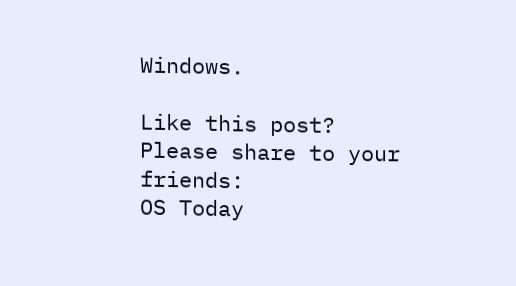Windows.

Like this post? Please share to your friends:
OS Today